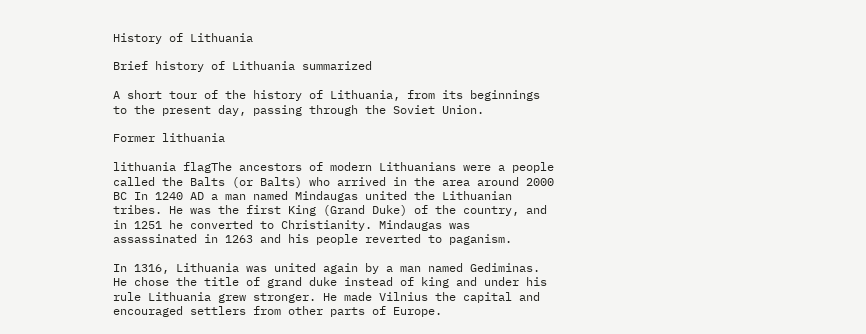History of Lithuania

Brief history of Lithuania summarized

A short tour of the history of Lithuania, from its beginnings to the present day, passing through the Soviet Union.

Former lithuania

lithuania flagThe ancestors of modern Lithuanians were a people called the Balts (or Balts) who arrived in the area around 2000 BC In 1240 AD a man named Mindaugas united the Lithuanian tribes. He was the first King (Grand Duke) of the country, and in 1251 he converted to Christianity. Mindaugas was assassinated in 1263 and his people reverted to paganism.

In 1316, Lithuania was united again by a man named Gediminas. He chose the title of grand duke instead of king and under his rule Lithuania grew stronger. He made Vilnius the capital and encouraged settlers from other parts of Europe.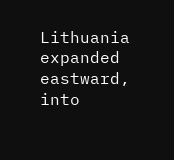Lithuania expanded eastward, into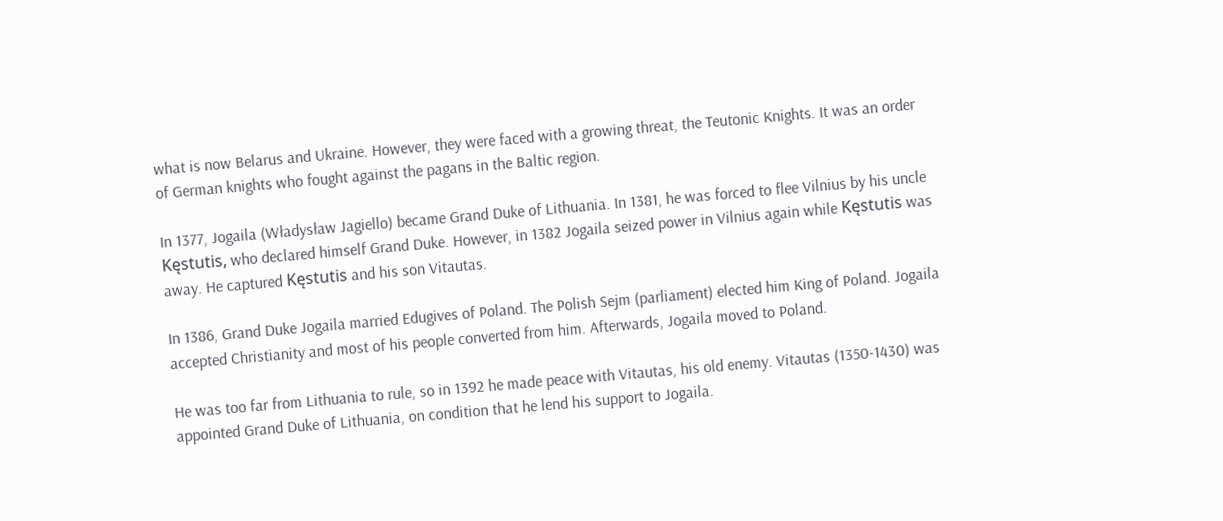what is now Belarus and Ukraine. However, they were faced with a growing threat, the Teutonic Knights. It was an order of German knights who fought against the pagans in the Baltic region.

In 1377, Jogaila (Władysław Jagiello) became Grand Duke of Lithuania. In 1381, he was forced to flee Vilnius by his uncle Kęstutis, who declared himself Grand Duke. However, in 1382 Jogaila seized power in Vilnius again while Kęstutis was away. He captured Kęstutis and his son Vitautas.

In 1386, Grand Duke Jogaila married Edugives of Poland. The Polish Sejm (parliament) elected him King of Poland. Jogaila accepted Christianity and most of his people converted from him. Afterwards, Jogaila moved to Poland.

He was too far from Lithuania to rule, so in 1392 he made peace with Vitautas, his old enemy. Vitautas (1350-1430) was appointed Grand Duke of Lithuania, on condition that he lend his support to Jogaila.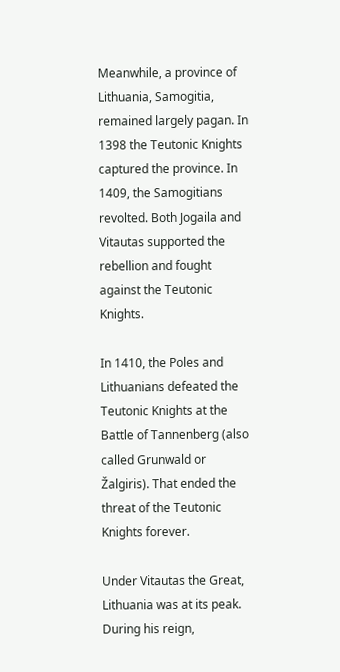Meanwhile, a province of Lithuania, Samogitia, remained largely pagan. In 1398 the Teutonic Knights captured the province. In 1409, the Samogitians revolted. Both Jogaila and Vitautas supported the rebellion and fought against the Teutonic Knights.

In 1410, the Poles and Lithuanians defeated the Teutonic Knights at the Battle of Tannenberg (also called Grunwald or Žalgiris). That ended the threat of the Teutonic Knights forever.

Under Vitautas the Great, Lithuania was at its peak. During his reign,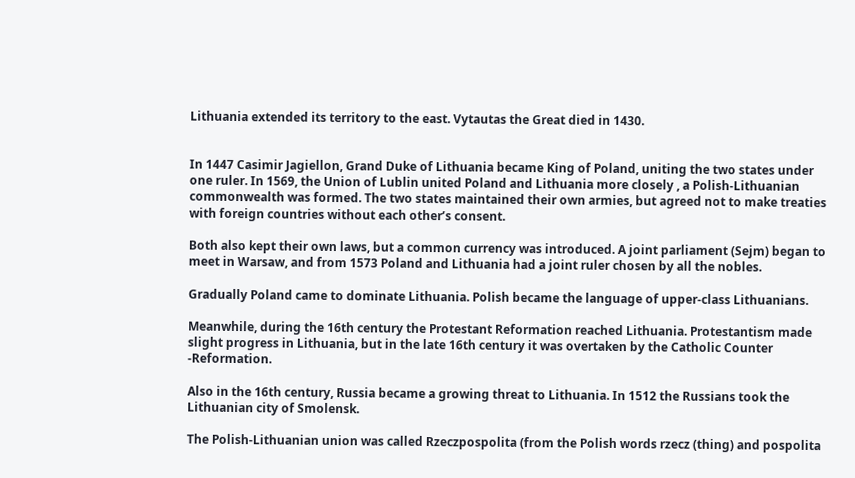Lithuania extended its territory to the east. Vytautas the Great died in 1430.


In 1447 Casimir Jagiellon, Grand Duke of Lithuania became King of Poland, uniting the two states under one ruler. In 1569, the Union of Lublin united Poland and Lithuania more closely , a Polish-Lithuanian commonwealth was formed. The two states maintained their own armies, but agreed not to make treaties with foreign countries without each other’s consent.

Both also kept their own laws, but a common currency was introduced. A joint parliament (Sejm) began to meet in Warsaw, and from 1573 Poland and Lithuania had a joint ruler chosen by all the nobles.

Gradually Poland came to dominate Lithuania. Polish became the language of upper-class Lithuanians.

Meanwhile, during the 16th century the Protestant Reformation reached Lithuania. Protestantism made slight progress in Lithuania, but in the late 16th century it was overtaken by the Catholic Counter -Reformation.

Also in the 16th century, Russia became a growing threat to Lithuania. In 1512 the Russians took the Lithuanian city of Smolensk.

The Polish-Lithuanian union was called Rzeczpospolita (from the Polish words rzecz (thing) and pospolita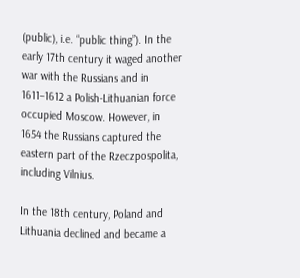(public), i.e. “public thing”). In the early 17th century it waged another war with the Russians and in 1611–1612 a Polish-Lithuanian force occupied Moscow. However, in 1654 the Russians captured the eastern part of the Rzeczpospolita, including Vilnius.

In the 18th century, Poland and Lithuania declined and became a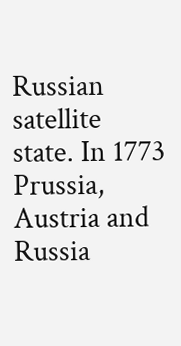Russian satellite state. In 1773 Prussia, Austria and Russia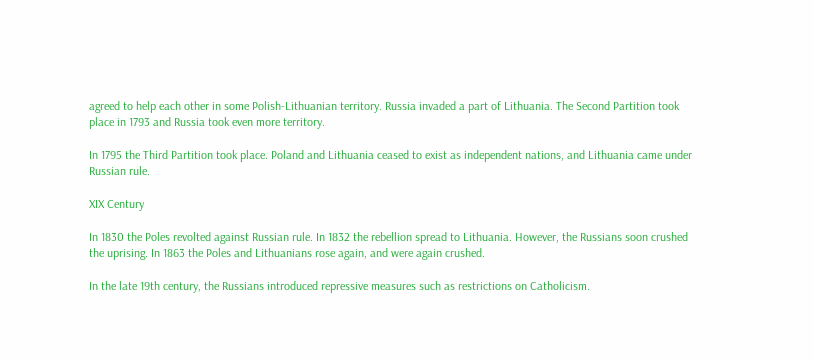agreed to help each other in some Polish-Lithuanian territory. Russia invaded a part of Lithuania. The Second Partition took place in 1793 and Russia took even more territory.

In 1795 the Third Partition took place. Poland and Lithuania ceased to exist as independent nations, and Lithuania came under Russian rule.

XIX Century

In 1830 the Poles revolted against Russian rule. In 1832 the rebellion spread to Lithuania. However, the Russians soon crushed the uprising. In 1863 the Poles and Lithuanians rose again, and were again crushed.

In the late 19th century, the Russians introduced repressive measures such as restrictions on Catholicism.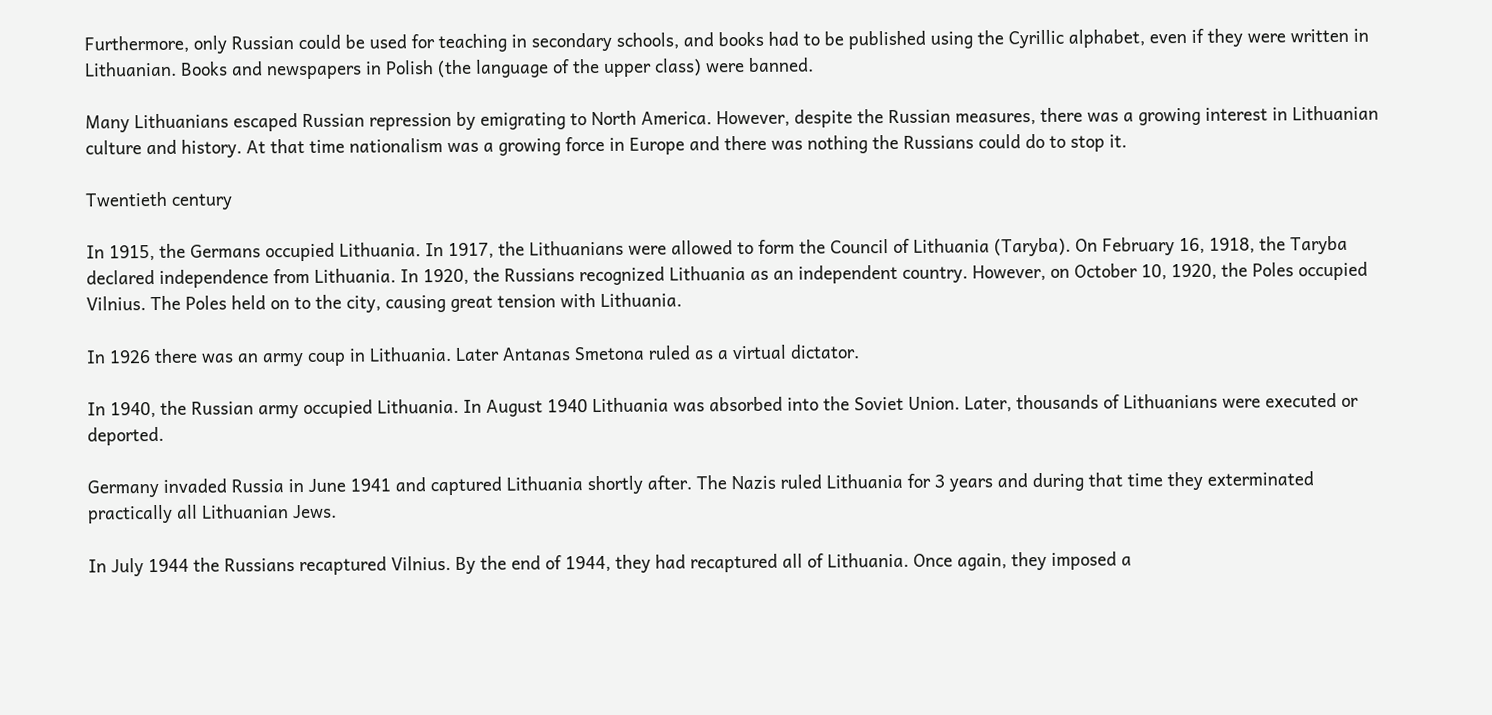Furthermore, only Russian could be used for teaching in secondary schools, and books had to be published using the Cyrillic alphabet, even if they were written in Lithuanian. Books and newspapers in Polish (the language of the upper class) were banned.

Many Lithuanians escaped Russian repression by emigrating to North America. However, despite the Russian measures, there was a growing interest in Lithuanian culture and history. At that time nationalism was a growing force in Europe and there was nothing the Russians could do to stop it.

Twentieth century

In 1915, the Germans occupied Lithuania. In 1917, the Lithuanians were allowed to form the Council of Lithuania (Taryba). On February 16, 1918, the Taryba declared independence from Lithuania. In 1920, the Russians recognized Lithuania as an independent country. However, on October 10, 1920, the Poles occupied Vilnius. The Poles held on to the city, causing great tension with Lithuania.

In 1926 there was an army coup in Lithuania. Later Antanas Smetona ruled as a virtual dictator.

In 1940, the Russian army occupied Lithuania. In August 1940 Lithuania was absorbed into the Soviet Union. Later, thousands of Lithuanians were executed or deported.

Germany invaded Russia in June 1941 and captured Lithuania shortly after. The Nazis ruled Lithuania for 3 years and during that time they exterminated practically all Lithuanian Jews.

In July 1944 the Russians recaptured Vilnius. By the end of 1944, they had recaptured all of Lithuania. Once again, they imposed a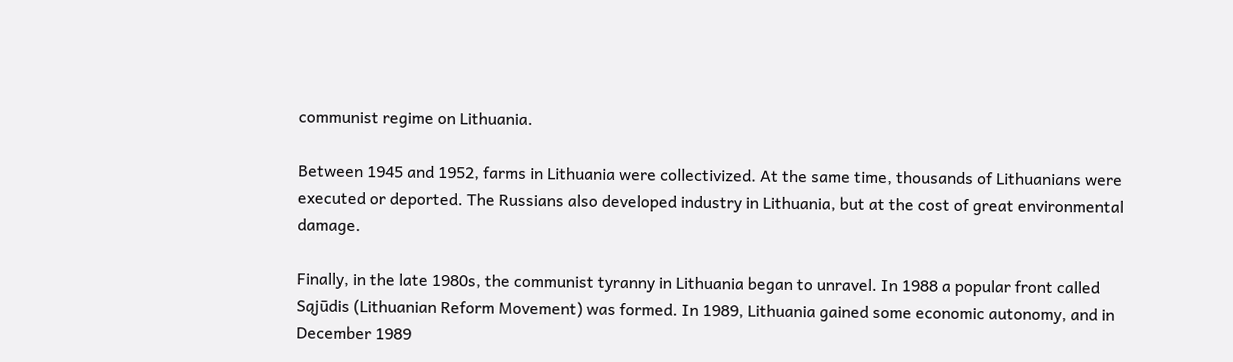communist regime on Lithuania.

Between 1945 and 1952, farms in Lithuania were collectivized. At the same time, thousands of Lithuanians were executed or deported. The Russians also developed industry in Lithuania, but at the cost of great environmental damage.

Finally, in the late 1980s, the communist tyranny in Lithuania began to unravel. In 1988 a popular front called Sąjūdis (Lithuanian Reform Movement) was formed. In 1989, Lithuania gained some economic autonomy, and in December 1989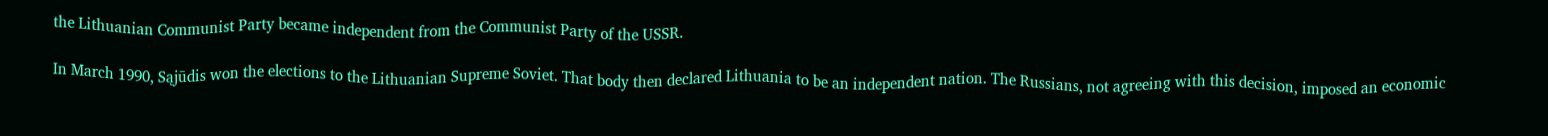the Lithuanian Communist Party became independent from the Communist Party of the USSR.

In March 1990, Sąjūdis won the elections to the Lithuanian Supreme Soviet. That body then declared Lithuania to be an independent nation. The Russians, not agreeing with this decision, imposed an economic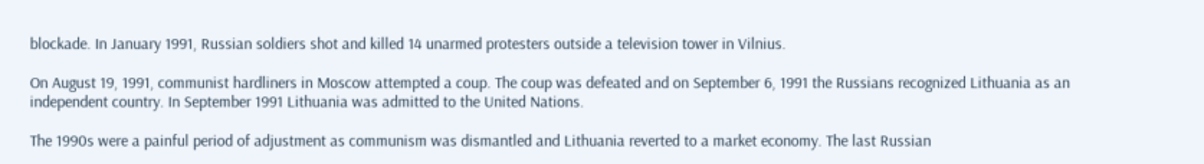blockade. In January 1991, Russian soldiers shot and killed 14 unarmed protesters outside a television tower in Vilnius.

On August 19, 1991, communist hardliners in Moscow attempted a coup. The coup was defeated and on September 6, 1991 the Russians recognized Lithuania as an independent country. In September 1991 Lithuania was admitted to the United Nations.

The 1990s were a painful period of adjustment as communism was dismantled and Lithuania reverted to a market economy. The last Russian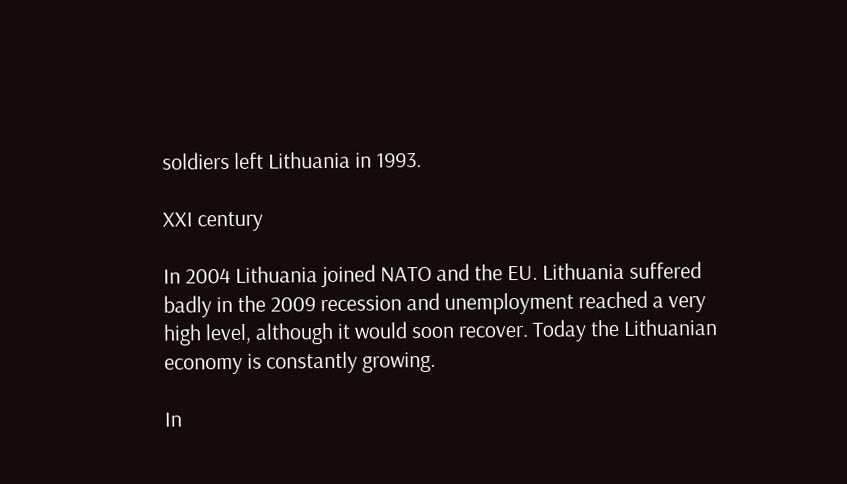soldiers left Lithuania in 1993.

XXI century

In 2004 Lithuania joined NATO and the EU. Lithuania suffered badly in the 2009 recession and unemployment reached a very high level, although it would soon recover. Today the Lithuanian economy is constantly growing.

In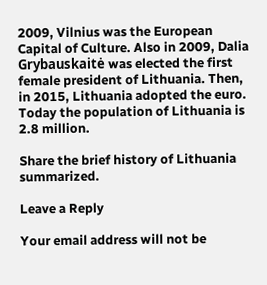2009, Vilnius was the European Capital of Culture. Also in 2009, Dalia Grybauskaitė was elected the first female president of Lithuania. Then, in 2015, Lithuania adopted the euro. Today the population of Lithuania is 2.8 million.

Share the brief history of Lithuania summarized.

Leave a Reply

Your email address will not be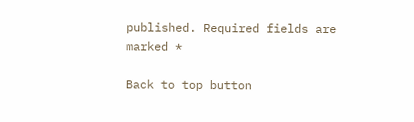published. Required fields are marked *

Back to top button